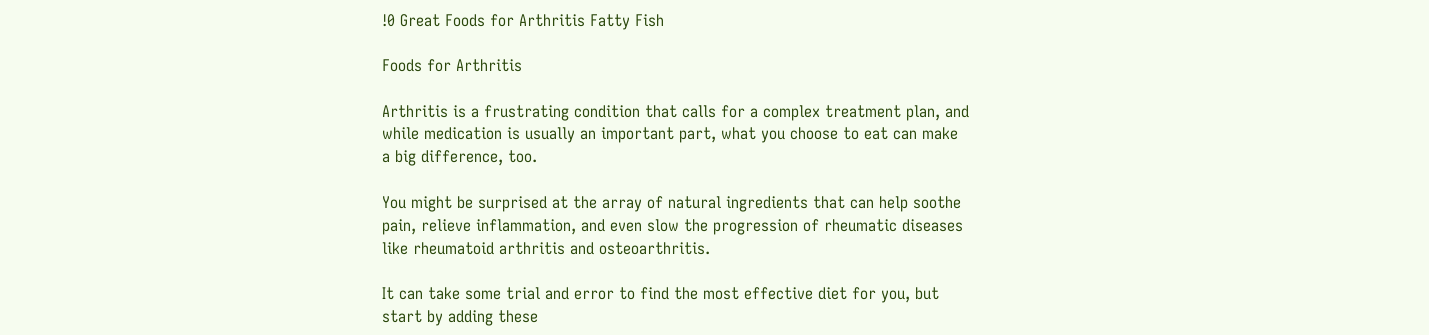!0 Great Foods for Arthritis Fatty Fish

Foods for Arthritis

Arthritis is a frustrating condition that calls for a complex treatment plan, and while medication is usually an important part, what you choose to eat can make a big difference, too.

You might be surprised at the array of natural ingredients that can help soothe pain, relieve inflammation, and even slow the progression of rheumatic diseases like rheumatoid arthritis and osteoarthritis.

It can take some trial and error to find the most effective diet for you, but start by adding these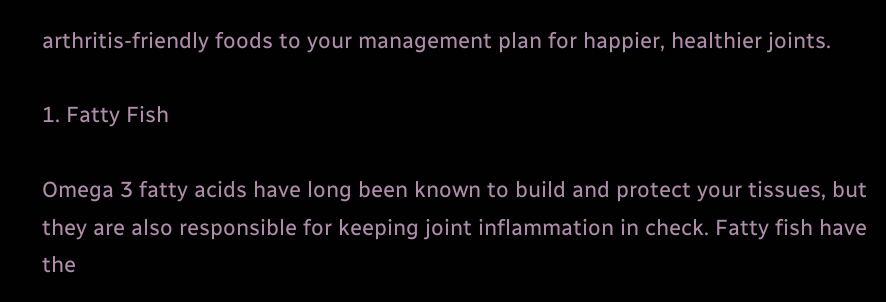arthritis-friendly foods to your management plan for happier, healthier joints.

1. Fatty Fish

Omega 3 fatty acids have long been known to build and protect your tissues, but they are also responsible for keeping joint inflammation in check. Fatty fish have the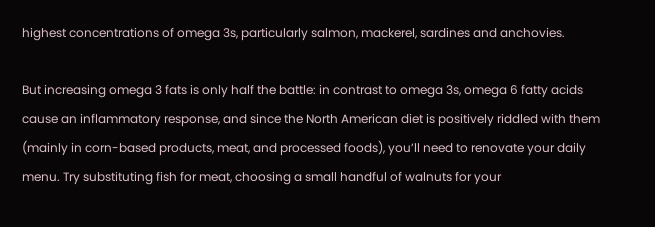highest concentrations of omega 3s, particularly salmon, mackerel, sardines and anchovies.

But increasing omega 3 fats is only half the battle: in contrast to omega 3s, omega 6 fatty acids cause an inflammatory response, and since the North American diet is positively riddled with them (mainly in corn-based products, meat, and processed foods), you’ll need to renovate your daily menu. Try substituting fish for meat, choosing a small handful of walnuts for your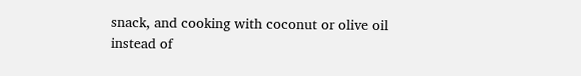snack, and cooking with coconut or olive oil instead of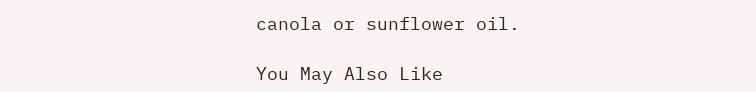canola or sunflower oil.

You May Also Like